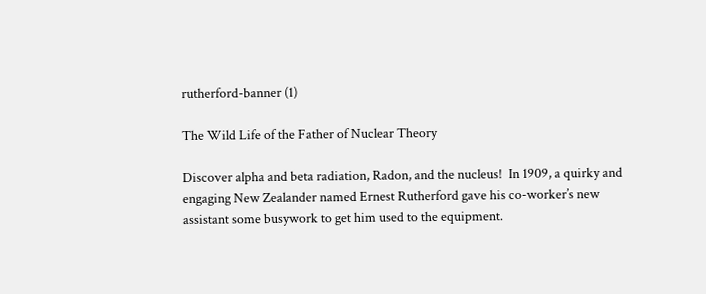rutherford-banner (1)

The Wild Life of the Father of Nuclear Theory

Discover alpha and beta radiation, Radon, and the nucleus!  In 1909, a quirky and engaging New Zealander named Ernest Rutherford gave his co-worker’s new assistant some busywork to get him used to the equipment.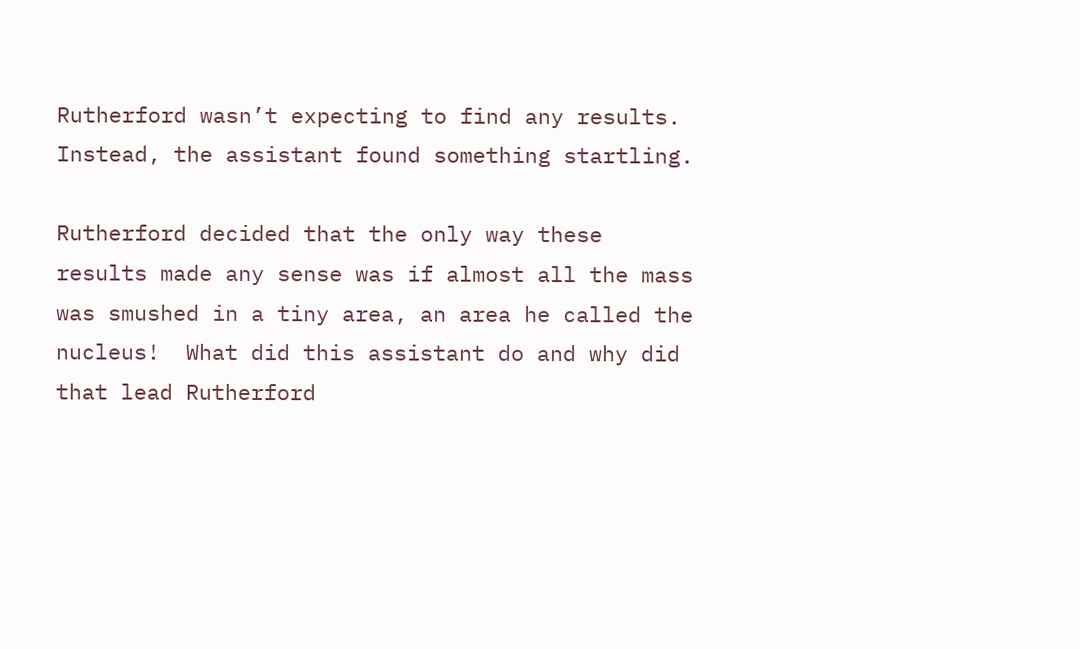Rutherford wasn’t expecting to find any results.  Instead, the assistant found something startling.

Rutherford decided that the only way these results made any sense was if almost all the mass was smushed in a tiny area, an area he called the nucleus!  What did this assistant do and why did that lead Rutherford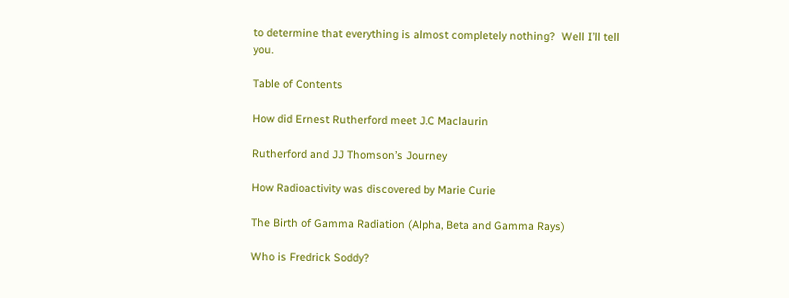to determine that everything is almost completely nothing?  Well I’ll tell you.

Table of Contents

How did Ernest Rutherford meet J.C Maclaurin

Rutherford and JJ Thomson’s Journey

How Radioactivity was discovered by Marie Curie

The Birth of Gamma Radiation (Alpha, Beta and Gamma Rays)

Who is Fredrick Soddy?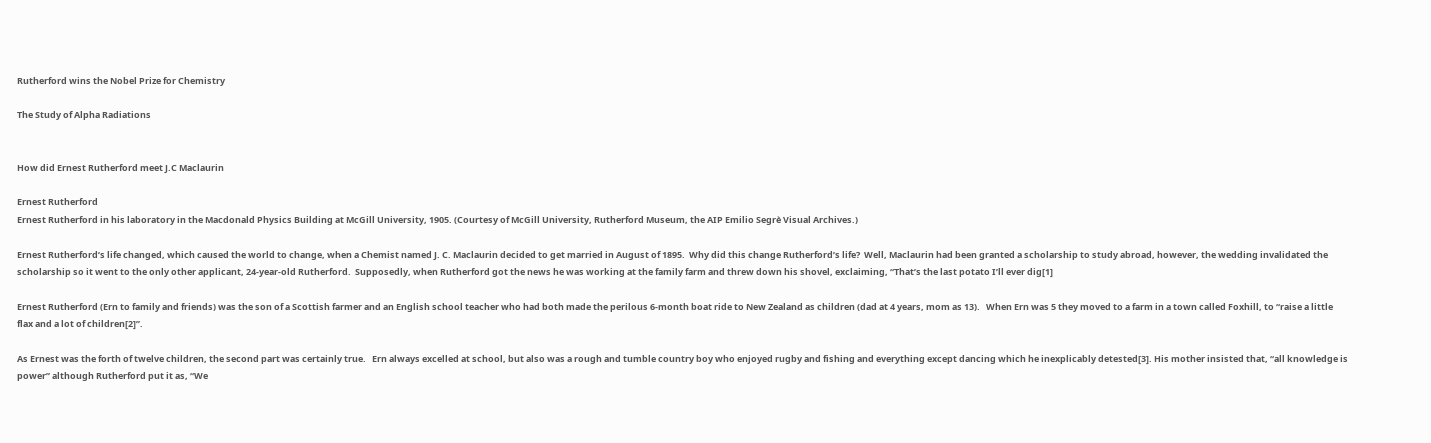Rutherford wins the Nobel Prize for Chemistry

The Study of Alpha Radiations


How did Ernest Rutherford meet J.C Maclaurin

Ernest Rutherford
Ernest Rutherford in his laboratory in the Macdonald Physics Building at McGill University, 1905. (Courtesy of McGill University, Rutherford Museum, the AIP Emilio Segrè Visual Archives.)

Ernest Rutherford’s life changed, which caused the world to change, when a Chemist named J. C. Maclaurin decided to get married in August of 1895.  Why did this change Rutherford’s life?  Well, Maclaurin had been granted a scholarship to study abroad, however, the wedding invalidated the scholarship so it went to the only other applicant, 24-year-old Rutherford.  Supposedly, when Rutherford got the news he was working at the family farm and threw down his shovel, exclaiming, “That’s the last potato I’ll ever dig[1]

Ernest Rutherford (Ern to family and friends) was the son of a Scottish farmer and an English school teacher who had both made the perilous 6-month boat ride to New Zealand as children (dad at 4 years, mom as 13).   When Ern was 5 they moved to a farm in a town called Foxhill, to “raise a little flax and a lot of children[2]”.

As Ernest was the forth of twelve children, the second part was certainly true.   Ern always excelled at school, but also was a rough and tumble country boy who enjoyed rugby and fishing and everything except dancing which he inexplicably detested[3]. His mother insisted that, “all knowledge is power” although Rutherford put it as, “We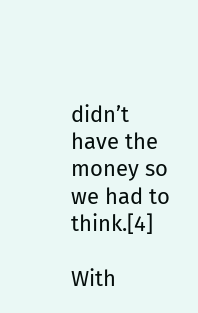didn’t have the money so we had to think.[4]

With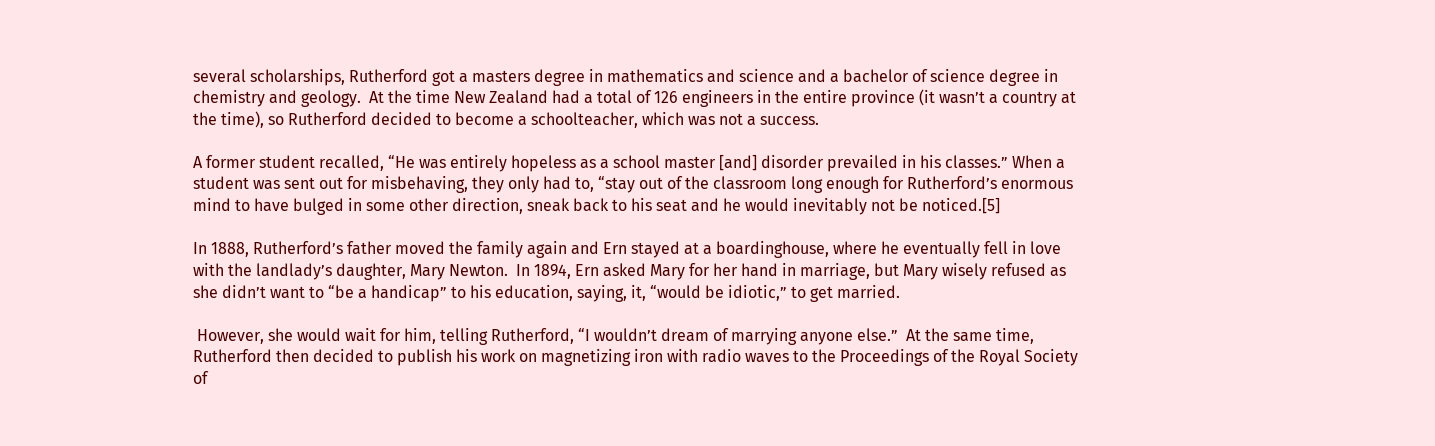several scholarships, Rutherford got a masters degree in mathematics and science and a bachelor of science degree in chemistry and geology.  At the time New Zealand had a total of 126 engineers in the entire province (it wasn’t a country at the time), so Rutherford decided to become a schoolteacher, which was not a success.

A former student recalled, “He was entirely hopeless as a school master [and] disorder prevailed in his classes.” When a student was sent out for misbehaving, they only had to, “stay out of the classroom long enough for Rutherford’s enormous mind to have bulged in some other direction, sneak back to his seat and he would inevitably not be noticed.[5]

In 1888, Rutherford’s father moved the family again and Ern stayed at a boardinghouse, where he eventually fell in love with the landlady’s daughter, Mary Newton.  In 1894, Ern asked Mary for her hand in marriage, but Mary wisely refused as she didn’t want to “be a handicap” to his education, saying, it, “would be idiotic,” to get married.

 However, she would wait for him, telling Rutherford, “I wouldn’t dream of marrying anyone else.”  At the same time, Rutherford then decided to publish his work on magnetizing iron with radio waves to the Proceedings of the Royal Society of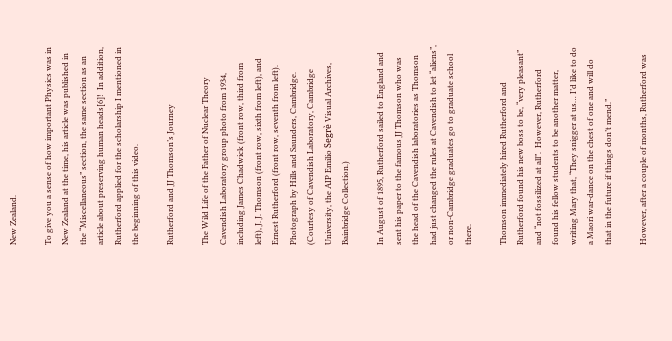New Zealand.

To give you a sense of how important Physics was in New Zealand at the time, his article was published in the “Miscellaneous” section, the same section as an article about preserving human heads[6]!  In addition, Rutherford applied for the scholarship I mentioned in the beginning of this video.

Rutherford and JJ Thomson’s Journey

The Wild Life of the Father of Nuclear Theory
Cavendish Laboratory group photo from 1934, including James Chadwick (front row, third from left), J. J. Thomson (front row, sixth from left), and Ernest Rutherford (front row, seventh from left). Photograph by Hills and Saunders, Cambridge. (Courtesy of Cavendish Laboratory, Cambridge University, the AIP Emilio Segrè Visual Archives, Bainbridge Collection.)

In August of 1895, Rutherford sailed to England and sent his paper to the famous JJ Thomson who was the head of the Cavendish laboratories as Thomson had just changed the rules at Cavendish to let “aliens”, or non-Cambridge graduates go to graduate school there.

Thomson immediately hired Rutherford and Rutherford found his new boss to be, “very pleasant” and “not fossilized at all”.  However, Rutherford found his fellow students to be another matter, writing Mary that, “They snigger at us… I’d like to do a Maori war-dance on the chest of one and will do that in the future if things don’t mend.”

However, after a couple of months, Rutherford was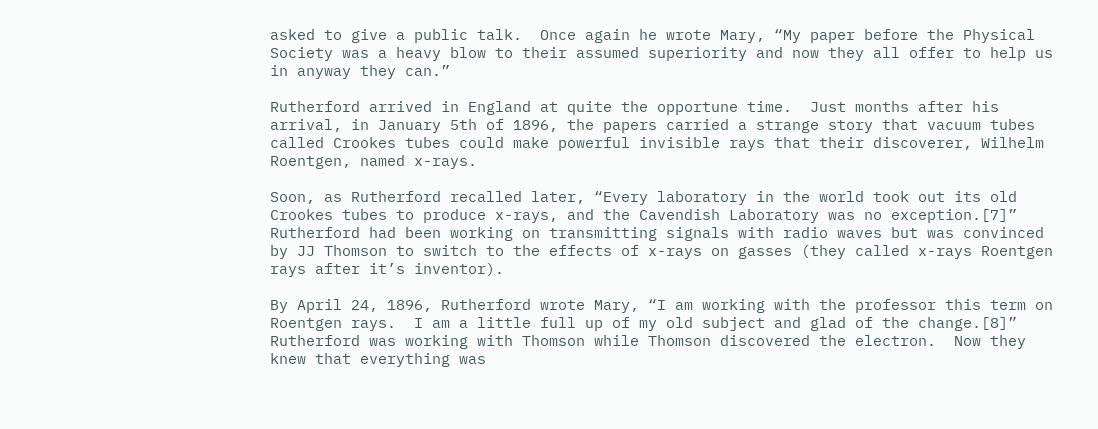asked to give a public talk.  Once again he wrote Mary, “My paper before the Physical Society was a heavy blow to their assumed superiority and now they all offer to help us in anyway they can.”

Rutherford arrived in England at quite the opportune time.  Just months after his arrival, in January 5th of 1896, the papers carried a strange story that vacuum tubes called Crookes tubes could make powerful invisible rays that their discoverer, Wilhelm Roentgen, named x-rays.

Soon, as Rutherford recalled later, “Every laboratory in the world took out its old Crookes tubes to produce x-rays, and the Cavendish Laboratory was no exception.[7]”  Rutherford had been working on transmitting signals with radio waves but was convinced by JJ Thomson to switch to the effects of x-rays on gasses (they called x-rays Roentgen rays after it’s inventor).

By April 24, 1896, Rutherford wrote Mary, “I am working with the professor this term on Roentgen rays.  I am a little full up of my old subject and glad of the change.[8]”  Rutherford was working with Thomson while Thomson discovered the electron.  Now they knew that everything was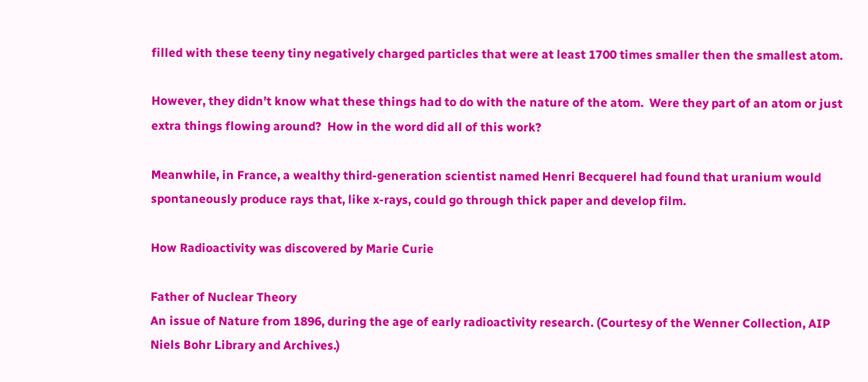filled with these teeny tiny negatively charged particles that were at least 1700 times smaller then the smallest atom.

However, they didn’t know what these things had to do with the nature of the atom.  Were they part of an atom or just extra things flowing around?  How in the word did all of this work?

Meanwhile, in France, a wealthy third-generation scientist named Henri Becquerel had found that uranium would spontaneously produce rays that, like x-rays, could go through thick paper and develop film.

How Radioactivity was discovered by Marie Curie

Father of Nuclear Theory
An issue of Nature from 1896, during the age of early radioactivity research. (Courtesy of the Wenner Collection, AIP Niels Bohr Library and Archives.)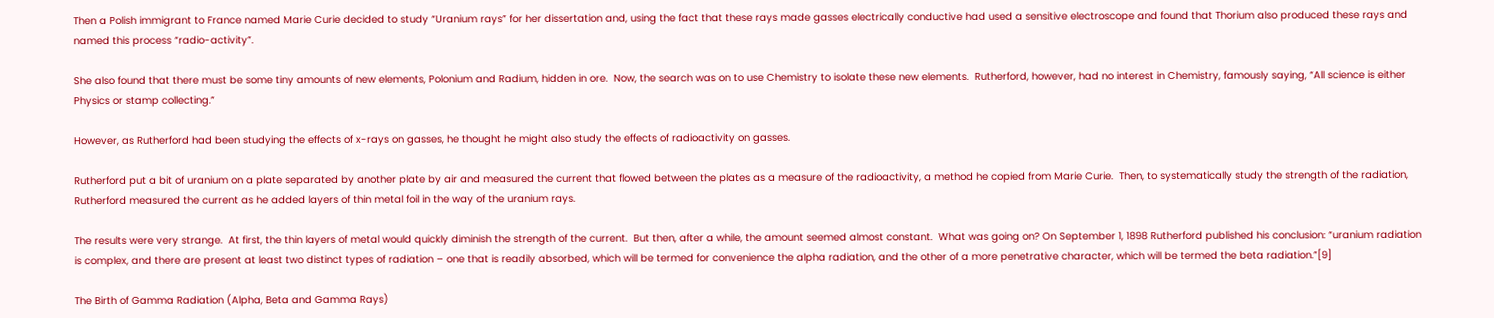Then a Polish immigrant to France named Marie Curie decided to study “Uranium rays” for her dissertation and, using the fact that these rays made gasses electrically conductive had used a sensitive electroscope and found that Thorium also produced these rays and named this process “radio-activity”.

She also found that there must be some tiny amounts of new elements, Polonium and Radium, hidden in ore.  Now, the search was on to use Chemistry to isolate these new elements.  Rutherford, however, had no interest in Chemistry, famously saying, “All science is either Physics or stamp collecting.”

However, as Rutherford had been studying the effects of x-rays on gasses, he thought he might also study the effects of radioactivity on gasses.

Rutherford put a bit of uranium on a plate separated by another plate by air and measured the current that flowed between the plates as a measure of the radioactivity, a method he copied from Marie Curie.  Then, to systematically study the strength of the radiation, Rutherford measured the current as he added layers of thin metal foil in the way of the uranium rays.

The results were very strange.  At first, the thin layers of metal would quickly diminish the strength of the current.  But then, after a while, the amount seemed almost constant.  What was going on? On September 1, 1898 Rutherford published his conclusion: “uranium radiation is complex, and there are present at least two distinct types of radiation – one that is readily absorbed, which will be termed for convenience the alpha radiation, and the other of a more penetrative character, which will be termed the beta radiation.”[9]

The Birth of Gamma Radiation (Alpha, Beta and Gamma Rays)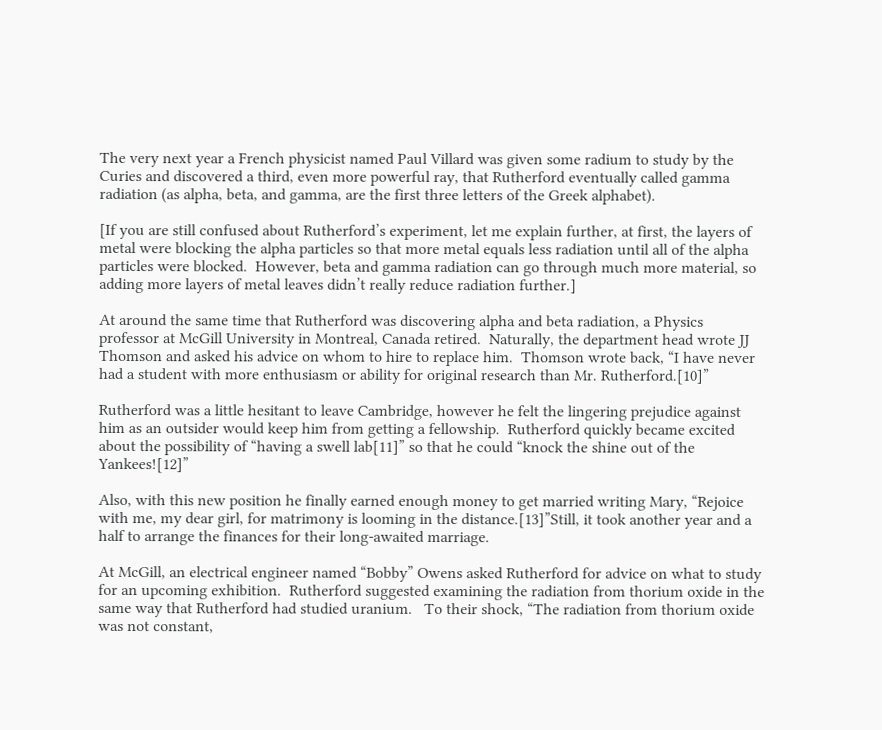The very next year a French physicist named Paul Villard was given some radium to study by the Curies and discovered a third, even more powerful ray, that Rutherford eventually called gamma radiation (as alpha, beta, and gamma, are the first three letters of the Greek alphabet).

[If you are still confused about Rutherford’s experiment, let me explain further, at first, the layers of metal were blocking the alpha particles so that more metal equals less radiation until all of the alpha particles were blocked.  However, beta and gamma radiation can go through much more material, so adding more layers of metal leaves didn’t really reduce radiation further.]

At around the same time that Rutherford was discovering alpha and beta radiation, a Physics professor at McGill University in Montreal, Canada retired.  Naturally, the department head wrote JJ Thomson and asked his advice on whom to hire to replace him.  Thomson wrote back, “I have never had a student with more enthusiasm or ability for original research than Mr. Rutherford.[10]”

Rutherford was a little hesitant to leave Cambridge, however he felt the lingering prejudice against him as an outsider would keep him from getting a fellowship.  Rutherford quickly became excited about the possibility of “having a swell lab[11]” so that he could “knock the shine out of the Yankees![12]”

Also, with this new position he finally earned enough money to get married writing Mary, “Rejoice with me, my dear girl, for matrimony is looming in the distance.[13]”Still, it took another year and a half to arrange the finances for their long-awaited marriage.

At McGill, an electrical engineer named “Bobby” Owens asked Rutherford for advice on what to study for an upcoming exhibition.  Rutherford suggested examining the radiation from thorium oxide in the same way that Rutherford had studied uranium.   To their shock, “The radiation from thorium oxide was not constant,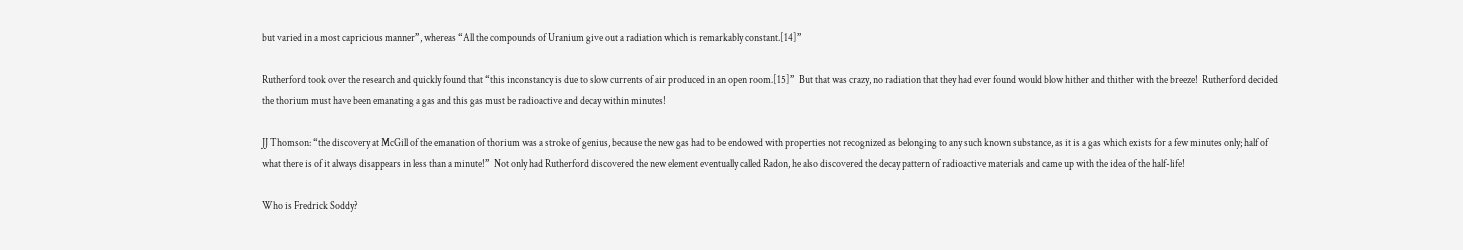but varied in a most capricious manner”, whereas “All the compounds of Uranium give out a radiation which is remarkably constant.[14]”

Rutherford took over the research and quickly found that “this inconstancy is due to slow currents of air produced in an open room.[15]”  But that was crazy, no radiation that they had ever found would blow hither and thither with the breeze!  Rutherford decided the thorium must have been emanating a gas and this gas must be radioactive and decay within minutes!

JJ Thomson: “the discovery at McGill of the emanation of thorium was a stroke of genius, because the new gas had to be endowed with properties not recognized as belonging to any such known substance, as it is a gas which exists for a few minutes only; half of what there is of it always disappears in less than a minute!”  Not only had Rutherford discovered the new element eventually called Radon, he also discovered the decay pattern of radioactive materials and came up with the idea of the half-life!

Who is Fredrick Soddy?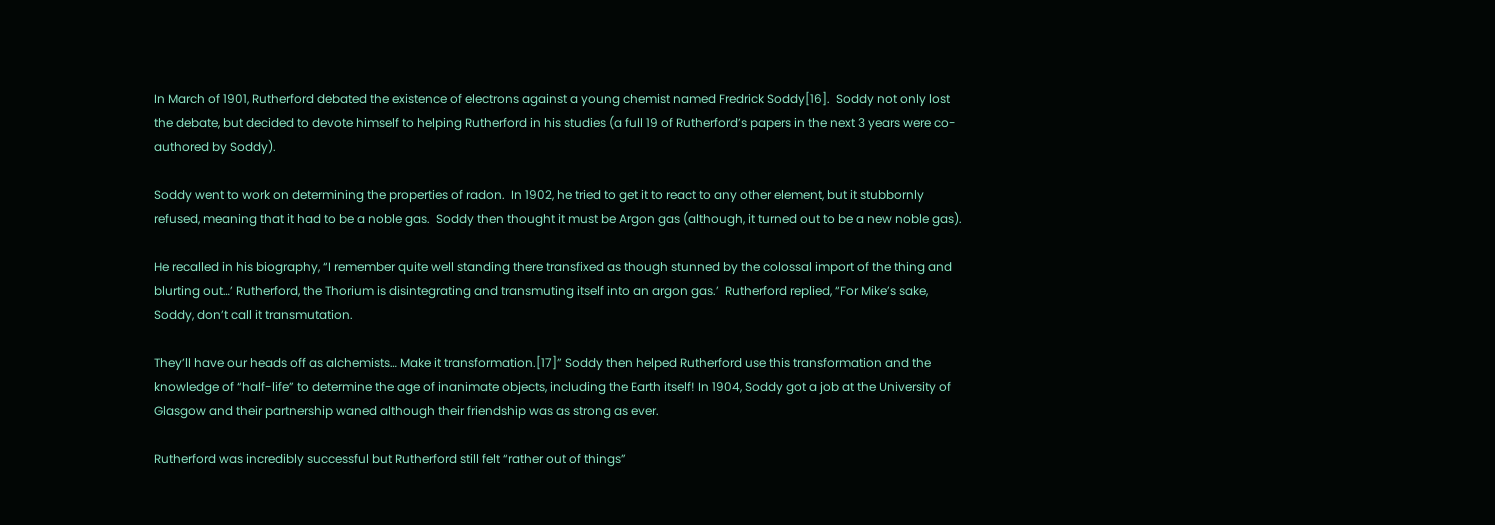In March of 1901, Rutherford debated the existence of electrons against a young chemist named Fredrick Soddy[16].  Soddy not only lost the debate, but decided to devote himself to helping Rutherford in his studies (a full 19 of Rutherford’s papers in the next 3 years were co-authored by Soddy).

Soddy went to work on determining the properties of radon.  In 1902, he tried to get it to react to any other element, but it stubbornly refused, meaning that it had to be a noble gas.  Soddy then thought it must be Argon gas (although, it turned out to be a new noble gas).

He recalled in his biography, “I remember quite well standing there transfixed as though stunned by the colossal import of the thing and blurting out…’ Rutherford, the Thorium is disintegrating and transmuting itself into an argon gas.’  Rutherford replied, “For Mike’s sake, Soddy, don’t call it transmutation.

They’ll have our heads off as alchemists… Make it transformation.[17]” Soddy then helped Rutherford use this transformation and the knowledge of “half-life” to determine the age of inanimate objects, including the Earth itself! In 1904, Soddy got a job at the University of Glasgow and their partnership waned although their friendship was as strong as ever.

Rutherford was incredibly successful but Rutherford still felt “rather out of things”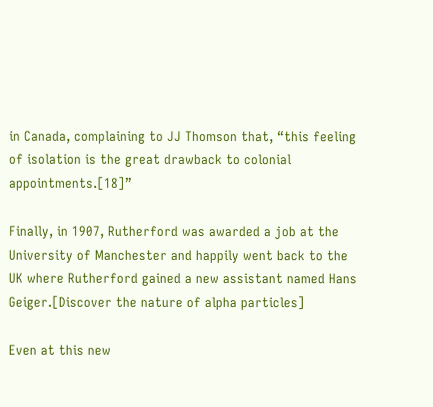in Canada, complaining to JJ Thomson that, “this feeling of isolation is the great drawback to colonial appointments.[18]”

Finally, in 1907, Rutherford was awarded a job at the University of Manchester and happily went back to the UK where Rutherford gained a new assistant named Hans Geiger.[Discover the nature of alpha particles]

Even at this new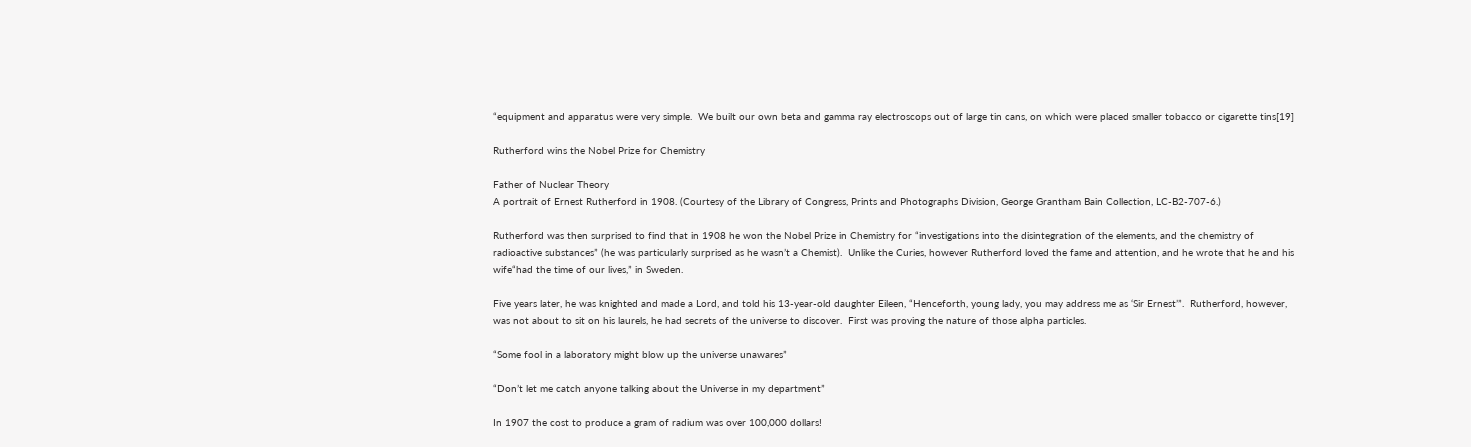“equipment and apparatus were very simple.  We built our own beta and gamma ray electroscops out of large tin cans, on which were placed smaller tobacco or cigarette tins[19]

Rutherford wins the Nobel Prize for Chemistry

Father of Nuclear Theory
A portrait of Ernest Rutherford in 1908. (Courtesy of the Library of Congress, Prints and Photographs Division, George Grantham Bain Collection, LC-B2-707-6.)

Rutherford was then surprised to find that in 1908 he won the Nobel Prize in Chemistry for “investigations into the disintegration of the elements, and the chemistry of radioactive substances” (he was particularly surprised as he wasn’t a Chemist).  Unlike the Curies, however Rutherford loved the fame and attention, and he wrote that he and his wife“had the time of our lives,” in Sweden.

Five years later, he was knighted and made a Lord, and told his 13-year-old daughter Eileen, “Henceforth, young lady, you may address me as ‘Sir Ernest’”.  Rutherford, however, was not about to sit on his laurels, he had secrets of the universe to discover.  First was proving the nature of those alpha particles.

“Some fool in a laboratory might blow up the universe unawares”

“Don’t let me catch anyone talking about the Universe in my department”

In 1907 the cost to produce a gram of radium was over 100,000 dollars!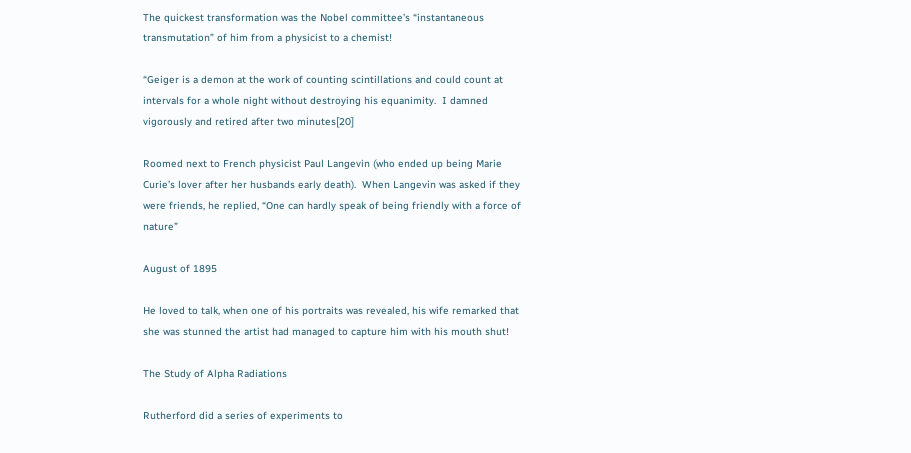The quickest transformation was the Nobel committee’s “instantaneous transmutation” of him from a physicist to a chemist!

“Geiger is a demon at the work of counting scintillations and could count at intervals for a whole night without destroying his equanimity.  I damned vigorously and retired after two minutes[20]

Roomed next to French physicist Paul Langevin (who ended up being Marie Curie’s lover after her husbands early death).  When Langevin was asked if they were friends, he replied, “One can hardly speak of being friendly with a force of nature”

August of 1895

He loved to talk, when one of his portraits was revealed, his wife remarked that she was stunned the artist had managed to capture him with his mouth shut!

The Study of Alpha Radiations

Rutherford did a series of experiments to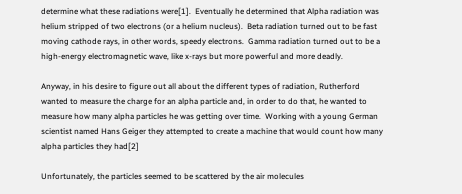determine what these radiations were[1].  Eventually he determined that Alpha radiation was helium stripped of two electrons (or a helium nucleus).  Beta radiation turned out to be fast moving cathode rays, in other words, speedy electrons.  Gamma radiation turned out to be a high-energy electromagnetic wave, like x-rays but more powerful and more deadly.

Anyway, in his desire to figure out all about the different types of radiation, Rutherford wanted to measure the charge for an alpha particle and, in order to do that, he wanted to measure how many alpha particles he was getting over time.  Working with a young German scientist named Hans Geiger they attempted to create a machine that would count how many alpha particles they had[2]

Unfortunately, the particles seemed to be scattered by the air molecules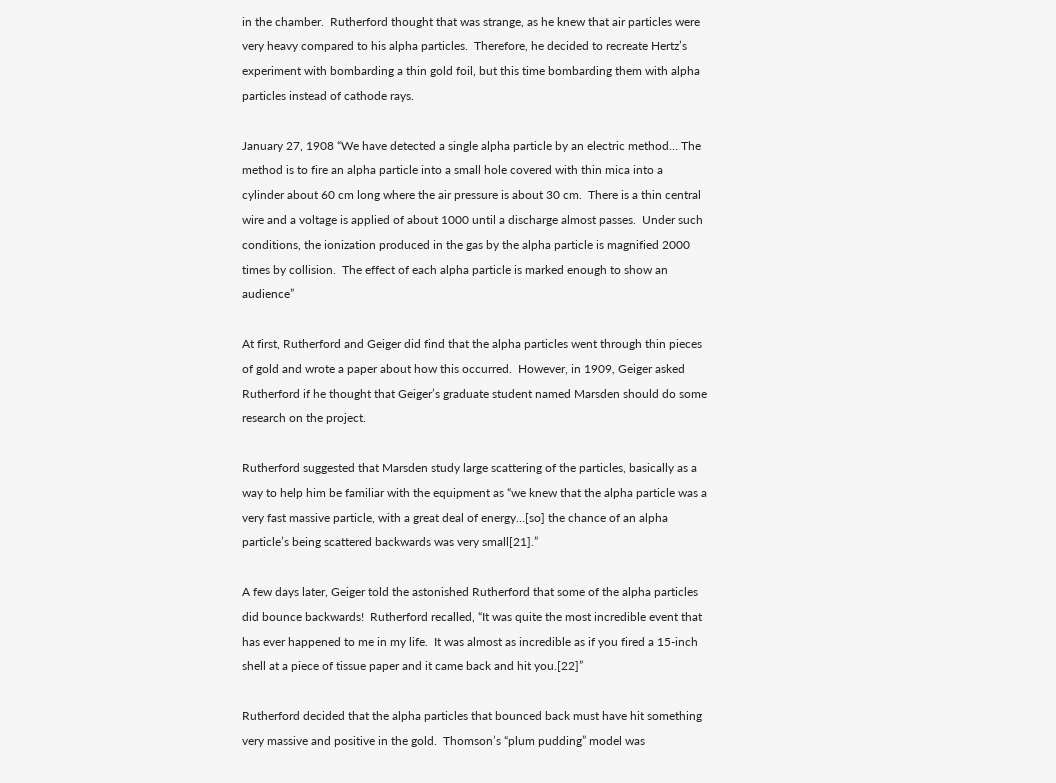in the chamber.  Rutherford thought that was strange, as he knew that air particles were very heavy compared to his alpha particles.  Therefore, he decided to recreate Hertz’s experiment with bombarding a thin gold foil, but this time bombarding them with alpha particles instead of cathode rays.

January 27, 1908 “We have detected a single alpha particle by an electric method… The method is to fire an alpha particle into a small hole covered with thin mica into a cylinder about 60 cm long where the air pressure is about 30 cm.  There is a thin central wire and a voltage is applied of about 1000 until a discharge almost passes.  Under such conditions, the ionization produced in the gas by the alpha particle is magnified 2000 times by collision.  The effect of each alpha particle is marked enough to show an audience”

At first, Rutherford and Geiger did find that the alpha particles went through thin pieces of gold and wrote a paper about how this occurred.  However, in 1909, Geiger asked Rutherford if he thought that Geiger’s graduate student named Marsden should do some research on the project.

Rutherford suggested that Marsden study large scattering of the particles, basically as a way to help him be familiar with the equipment as “we knew that the alpha particle was a very fast massive particle, with a great deal of energy…[so] the chance of an alpha particle’s being scattered backwards was very small[21].”

A few days later, Geiger told the astonished Rutherford that some of the alpha particles did bounce backwards!  Rutherford recalled, “It was quite the most incredible event that has ever happened to me in my life.  It was almost as incredible as if you fired a 15-inch shell at a piece of tissue paper and it came back and hit you.[22]”

Rutherford decided that the alpha particles that bounced back must have hit something very massive and positive in the gold.  Thomson’s “plum pudding” model was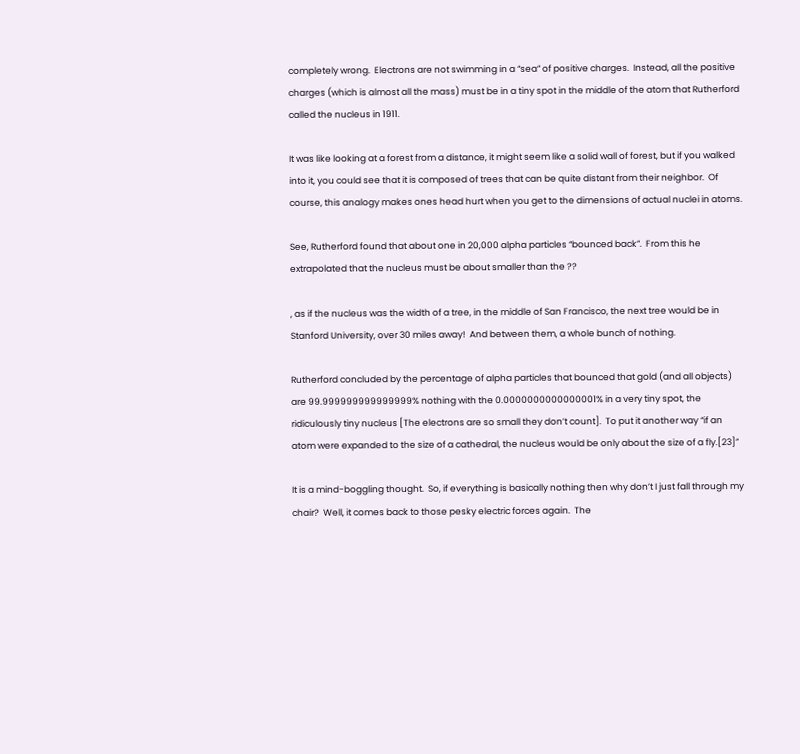completely wrong.  Electrons are not swimming in a “sea” of positive charges.  Instead, all the positive charges (which is almost all the mass) must be in a tiny spot in the middle of the atom that Rutherford called the nucleus in 1911.

It was like looking at a forest from a distance, it might seem like a solid wall of forest, but if you walked into it, you could see that it is composed of trees that can be quite distant from their neighbor.  Of course, this analogy makes ones head hurt when you get to the dimensions of actual nuclei in atoms.

See, Rutherford found that about one in 20,000 alpha particles “bounced back”.  From this he extrapolated that the nucleus must be about smaller than the ??

, as if the nucleus was the width of a tree, in the middle of San Francisco, the next tree would be in Stanford University, over 30 miles away!  And between them, a whole bunch of nothing.

Rutherford concluded by the percentage of alpha particles that bounced that gold (and all objects) are 99.999999999999999% nothing with the 0.0000000000000001% in a very tiny spot, the ridiculously tiny nucleus [The electrons are so small they don’t count].  To put it another way “if an atom were expanded to the size of a cathedral, the nucleus would be only about the size of a fly.[23]”

It is a mind-boggling thought.  So, if everything is basically nothing then why don’t I just fall through my chair?  Well, it comes back to those pesky electric forces again.  The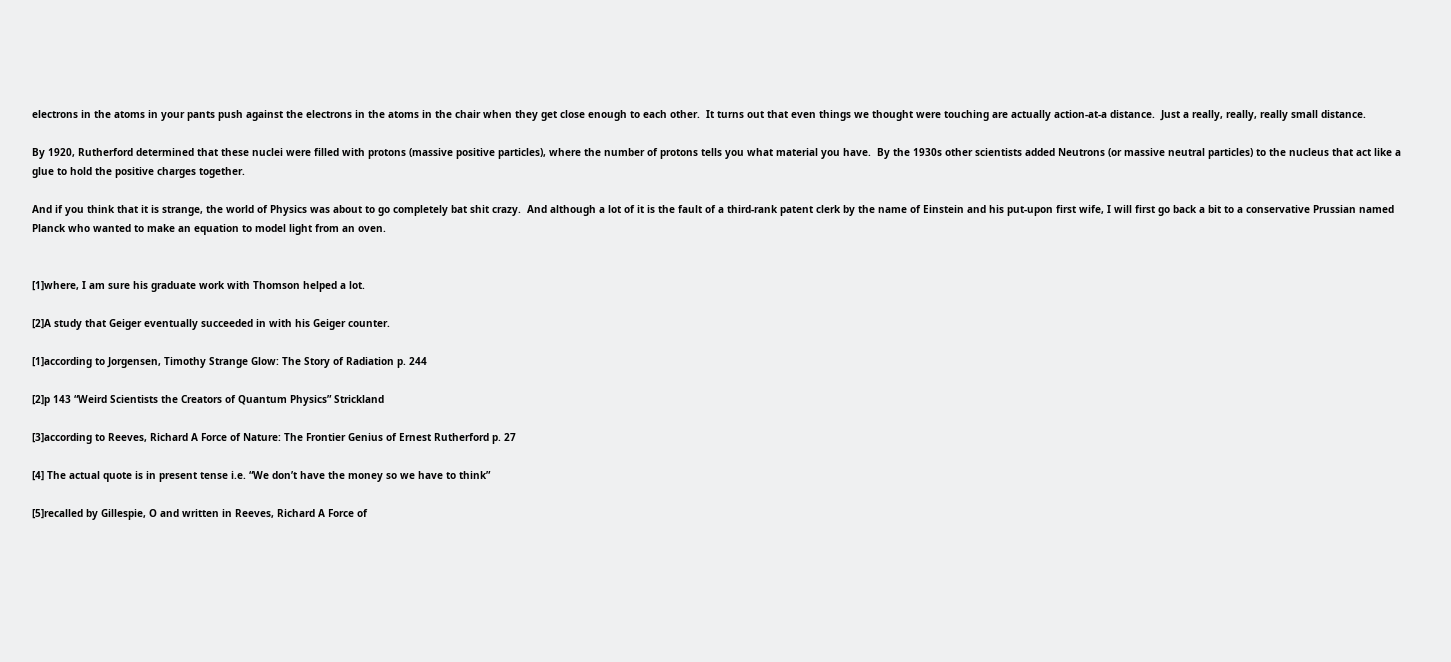electrons in the atoms in your pants push against the electrons in the atoms in the chair when they get close enough to each other.  It turns out that even things we thought were touching are actually action-at-a distance.  Just a really, really, really small distance.

By 1920, Rutherford determined that these nuclei were filled with protons (massive positive particles), where the number of protons tells you what material you have.  By the 1930s other scientists added Neutrons (or massive neutral particles) to the nucleus that act like a glue to hold the positive charges together.

And if you think that it is strange, the world of Physics was about to go completely bat shit crazy.  And although a lot of it is the fault of a third-rank patent clerk by the name of Einstein and his put-upon first wife, I will first go back a bit to a conservative Prussian named Planck who wanted to make an equation to model light from an oven.


[1]where, I am sure his graduate work with Thomson helped a lot.

[2]A study that Geiger eventually succeeded in with his Geiger counter.

[1]according to Jorgensen, Timothy Strange Glow: The Story of Radiation p. 244

[2]p 143 “Weird Scientists the Creators of Quantum Physics” Strickland

[3]according to Reeves, Richard A Force of Nature: The Frontier Genius of Ernest Rutherford p. 27

[4] The actual quote is in present tense i.e. “We don’t have the money so we have to think”

[5]recalled by Gillespie, O and written in Reeves, Richard A Force of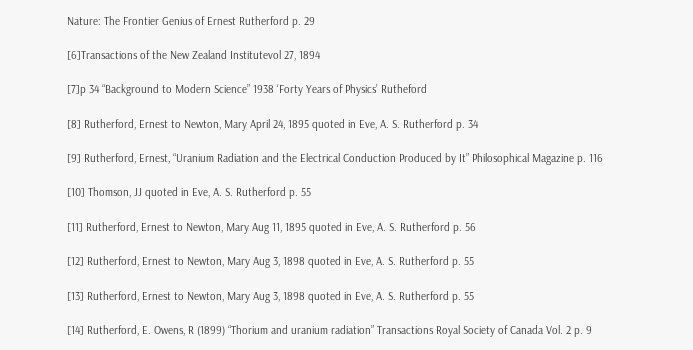Nature: The Frontier Genius of Ernest Rutherford p. 29

[6]Transactions of the New Zealand Institutevol 27, 1894

[7]p 34 “Background to Modern Science” 1938 ‘Forty Years of Physics’ Rutheford

[8] Rutherford, Ernest to Newton, Mary April 24, 1895 quoted in Eve, A. S. Rutherford p. 34

[9] Rutherford, Ernest, “Uranium Radiation and the Electrical Conduction Produced by It” Philosophical Magazine p. 116

[10] Thomson, JJ quoted in Eve, A. S. Rutherford p. 55

[11] Rutherford, Ernest to Newton, Mary Aug 11, 1895 quoted in Eve, A. S. Rutherford p. 56

[12] Rutherford, Ernest to Newton, Mary Aug 3, 1898 quoted in Eve, A. S. Rutherford p. 55

[13] Rutherford, Ernest to Newton, Mary Aug 3, 1898 quoted in Eve, A. S. Rutherford p. 55

[14] Rutherford, E. Owens, R (1899) “Thorium and uranium radiation” Transactions Royal Society of Canada Vol. 2 p. 9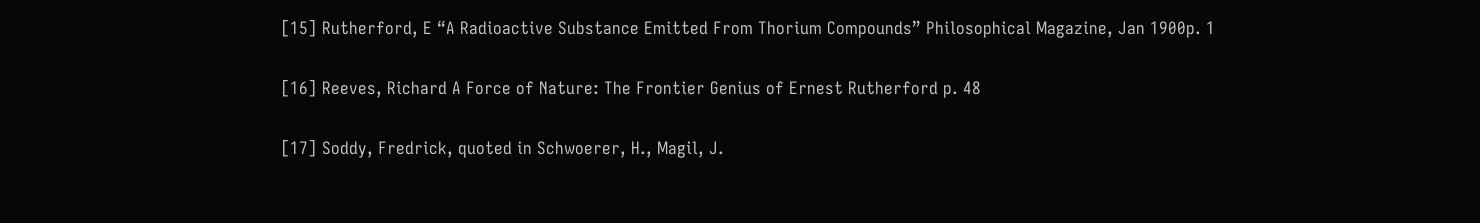[15] Rutherford, E “A Radioactive Substance Emitted From Thorium Compounds” Philosophical Magazine, Jan 1900p. 1

[16] Reeves, Richard A Force of Nature: The Frontier Genius of Ernest Rutherford p. 48

[17] Soddy, Fredrick, quoted in Schwoerer, H., Magil, J.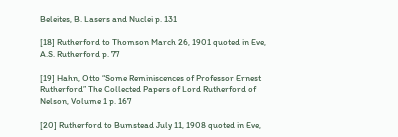Beleites, B. Lasers and Nuclei p. 131

[18] Rutherford to Thomson March 26, 1901 quoted in Eve, A.S. Rutherford p. 77

[19] Hahn, Otto “Some Reminiscences of Professor Ernest Rutherford” The Collected Papers of Lord Rutherford of Nelson, Volume 1 p. 167

[20] Rutherford to Bumstead July 11, 1908 quoted in Eve,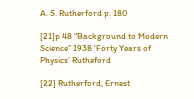A. S. Rutherford p. 180

[21]p 48 “Background to Modern Science” 1938 ‘Forty Years of Physics’ Rutheford

[22] Rutherford, Ernest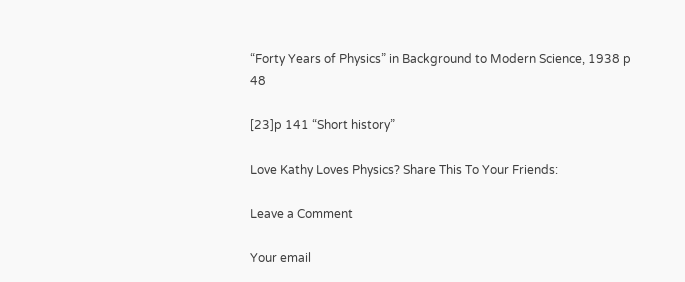“Forty Years of Physics” in Background to Modern Science, 1938 p 48

[23]p 141 “Short history”

Love Kathy Loves Physics? Share This To Your Friends:

Leave a Comment

Your email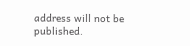address will not be published.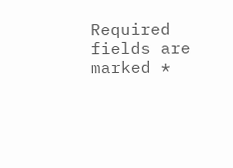Required fields are marked *